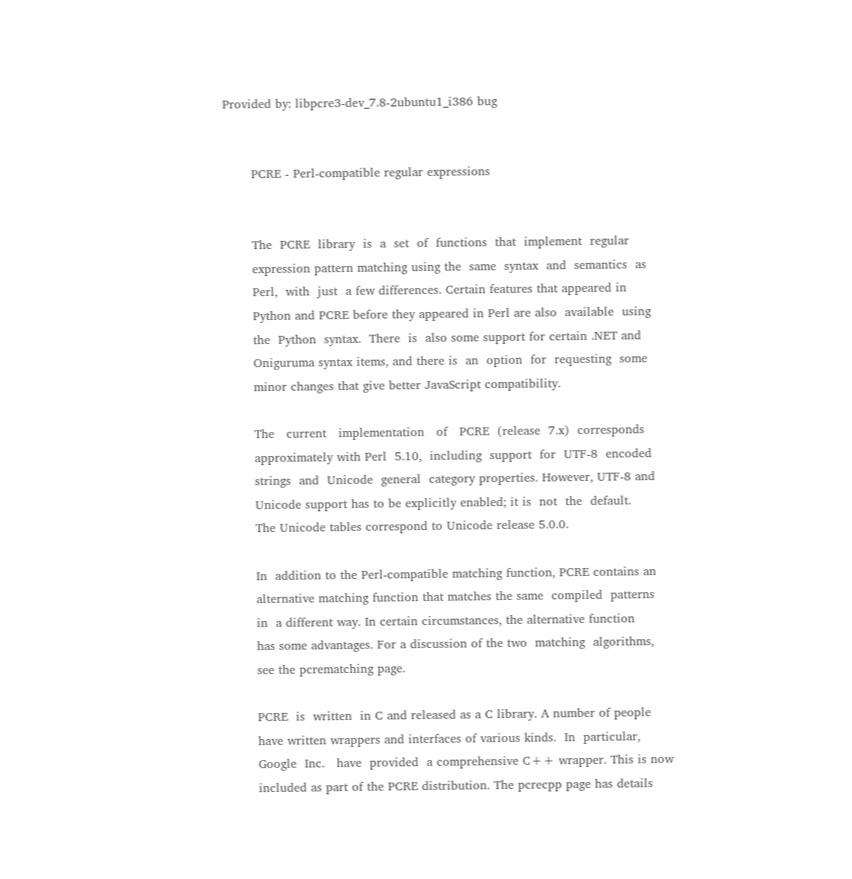Provided by: libpcre3-dev_7.8-2ubuntu1_i386 bug


       PCRE - Perl-compatible regular expressions


       The  PCRE  library  is  a  set  of  functions  that  implement  regular
       expression pattern matching using the  same  syntax  and  semantics  as
       Perl,  with  just  a few differences. Certain features that appeared in
       Python and PCRE before they appeared in Perl are also  available  using
       the  Python  syntax.  There  is  also some support for certain .NET and
       Oniguruma syntax items, and there is  an  option  for  requesting  some
       minor changes that give better JavaScript compatibility.

       The   current   implementation   of   PCRE  (release  7.x)  corresponds
       approximately with Perl  5.10,  including  support  for  UTF-8  encoded
       strings  and  Unicode  general  category properties. However, UTF-8 and
       Unicode support has to be explicitly enabled; it is  not  the  default.
       The Unicode tables correspond to Unicode release 5.0.0.

       In  addition to the Perl-compatible matching function, PCRE contains an
       alternative matching function that matches the same  compiled  patterns
       in  a different way. In certain circumstances, the alternative function
       has some advantages. For a discussion of the two  matching  algorithms,
       see the pcrematching page.

       PCRE  is  written  in C and released as a C library. A number of people
       have written wrappers and interfaces of various kinds.  In  particular,
       Google  Inc.   have  provided  a comprehensive C++ wrapper. This is now
       included as part of the PCRE distribution. The pcrecpp page has details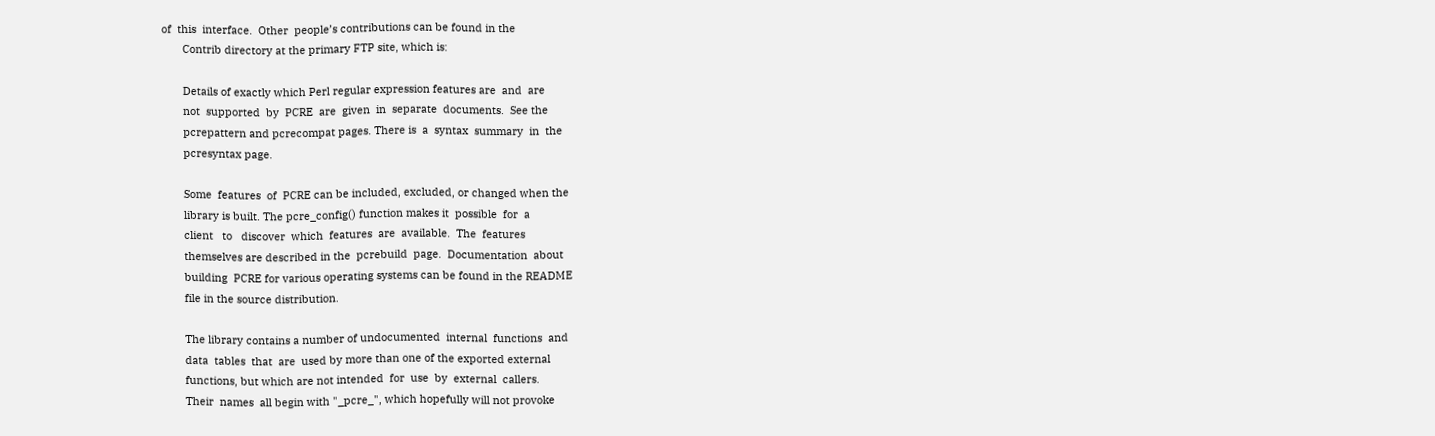of  this  interface.  Other  people’s contributions can be found in the
       Contrib directory at the primary FTP site, which is:

       Details of exactly which Perl regular expression features are  and  are
       not  supported  by  PCRE  are  given  in  separate  documents.  See the
       pcrepattern and pcrecompat pages. There is  a  syntax  summary  in  the
       pcresyntax page.

       Some  features  of  PCRE can be included, excluded, or changed when the
       library is built. The pcre_config() function makes it  possible  for  a
       client   to   discover  which  features  are  available.  The  features
       themselves are described in the  pcrebuild  page.  Documentation  about
       building  PCRE for various operating systems can be found in the README
       file in the source distribution.

       The library contains a number of undocumented  internal  functions  and
       data  tables  that  are  used by more than one of the exported external
       functions, but which are not intended  for  use  by  external  callers.
       Their  names  all begin with "_pcre_", which hopefully will not provoke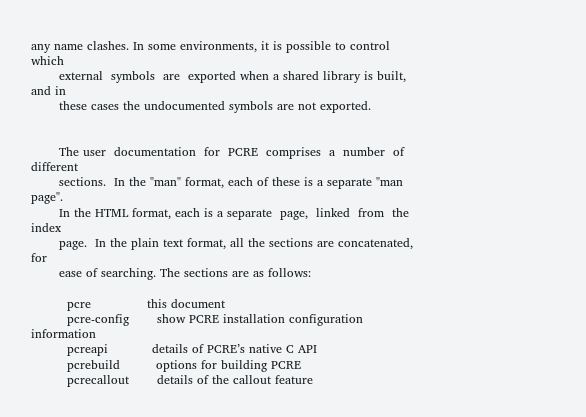any name clashes. In some environments, it is possible to control which
       external  symbols  are  exported when a shared library is built, and in
       these cases the undocumented symbols are not exported.


       The user  documentation  for  PCRE  comprises  a  number  of  different
       sections.  In the "man" format, each of these is a separate "man page".
       In the HTML format, each is a separate  page,  linked  from  the  index
       page.  In the plain text format, all the sections are concatenated, for
       ease of searching. The sections are as follows:

         pcre              this document
         pcre-config       show PCRE installation configuration information
         pcreapi           details of PCRE’s native C API
         pcrebuild         options for building PCRE
         pcrecallout       details of the callout feature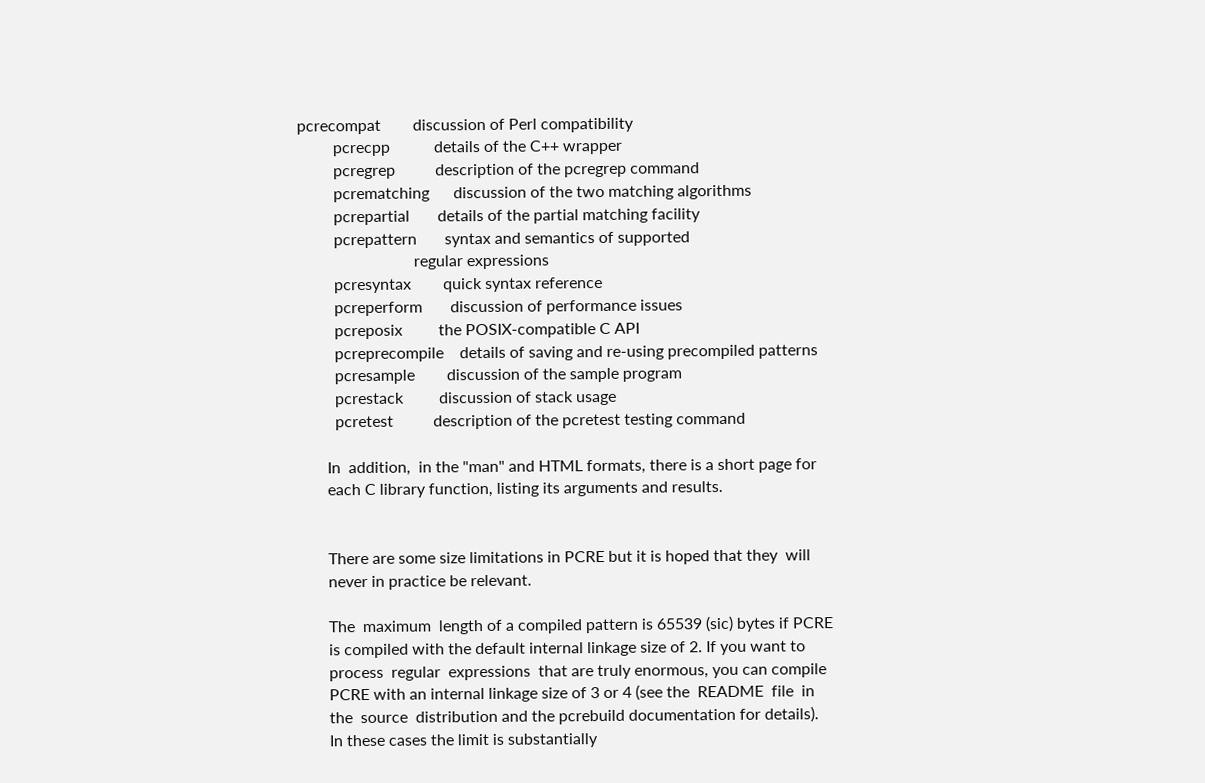pcrecompat        discussion of Perl compatibility
         pcrecpp           details of the C++ wrapper
         pcregrep          description of the pcregrep command
         pcrematching      discussion of the two matching algorithms
         pcrepartial       details of the partial matching facility
         pcrepattern       syntax and semantics of supported
                             regular expressions
         pcresyntax        quick syntax reference
         pcreperform       discussion of performance issues
         pcreposix         the POSIX-compatible C API
         pcreprecompile    details of saving and re-using precompiled patterns
         pcresample        discussion of the sample program
         pcrestack         discussion of stack usage
         pcretest          description of the pcretest testing command

       In  addition,  in the "man" and HTML formats, there is a short page for
       each C library function, listing its arguments and results.


       There are some size limitations in PCRE but it is hoped that they  will
       never in practice be relevant.

       The  maximum  length of a compiled pattern is 65539 (sic) bytes if PCRE
       is compiled with the default internal linkage size of 2. If you want to
       process  regular  expressions  that are truly enormous, you can compile
       PCRE with an internal linkage size of 3 or 4 (see the  README  file  in
       the  source  distribution and the pcrebuild documentation for details).
       In these cases the limit is substantially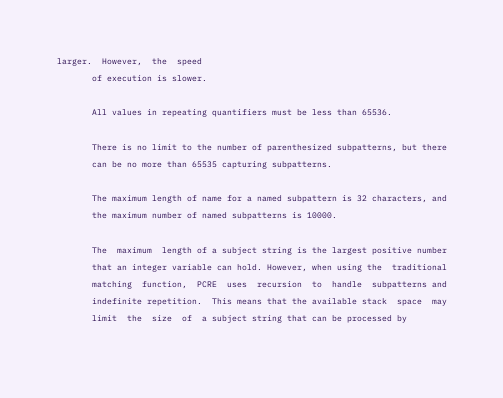larger.  However,  the  speed
       of execution is slower.

       All values in repeating quantifiers must be less than 65536.

       There is no limit to the number of parenthesized subpatterns, but there
       can be no more than 65535 capturing subpatterns.

       The maximum length of name for a named subpattern is 32 characters, and
       the maximum number of named subpatterns is 10000.

       The  maximum  length of a subject string is the largest positive number
       that an integer variable can hold. However, when using the  traditional
       matching  function,  PCRE  uses  recursion  to  handle  subpatterns and
       indefinite repetition.  This means that the available stack  space  may
       limit  the  size  of  a subject string that can be processed by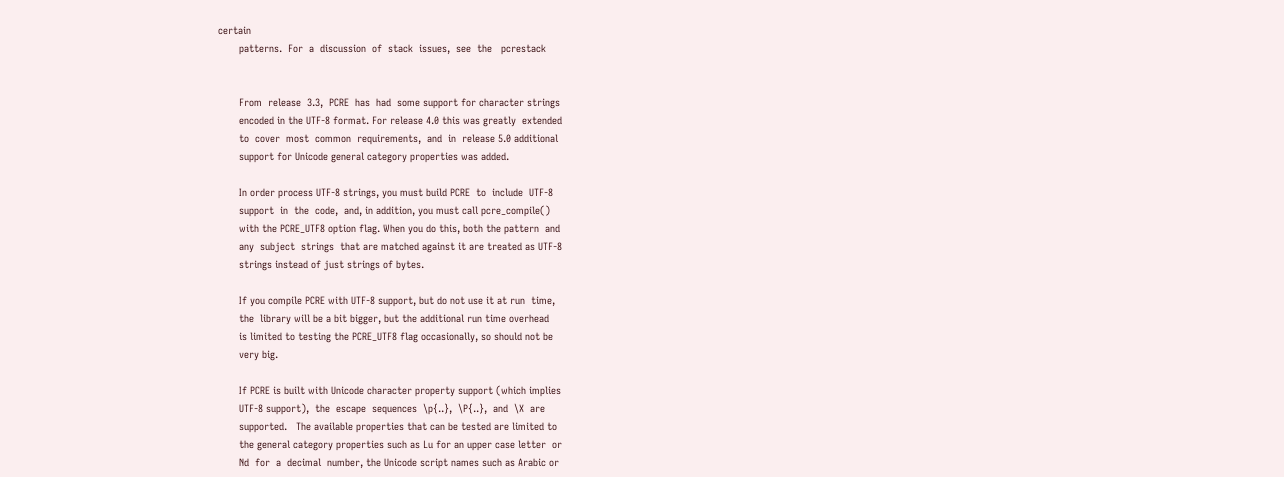certain
       patterns.  For  a  discussion  of  stack  issues,  see  the   pcrestack


       From  release  3.3,  PCRE  has  had  some support for character strings
       encoded in the UTF-8 format. For release 4.0 this was greatly  extended
       to  cover  most  common  requirements,  and  in  release 5.0 additional
       support for Unicode general category properties was added.

       In order process UTF-8 strings, you must build PCRE  to  include  UTF-8
       support  in  the  code,  and, in addition, you must call pcre_compile()
       with the PCRE_UTF8 option flag. When you do this, both the pattern  and
       any  subject  strings  that are matched against it are treated as UTF-8
       strings instead of just strings of bytes.

       If you compile PCRE with UTF-8 support, but do not use it at run  time,
       the  library will be a bit bigger, but the additional run time overhead
       is limited to testing the PCRE_UTF8 flag occasionally, so should not be
       very big.

       If PCRE is built with Unicode character property support (which implies
       UTF-8 support),  the  escape  sequences  \p{..},  \P{..},  and  \X  are
       supported.   The available properties that can be tested are limited to
       the general category properties such as Lu for an upper case letter  or
       Nd  for  a  decimal  number, the Unicode script names such as Arabic or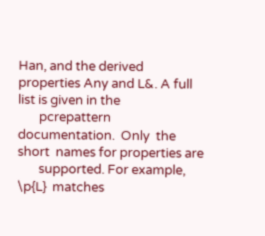Han, and the derived properties Any and L&. A full list is given in the
       pcrepattern  documentation.  Only  the  short  names for properties are
       supported. For example, \p{L}  matches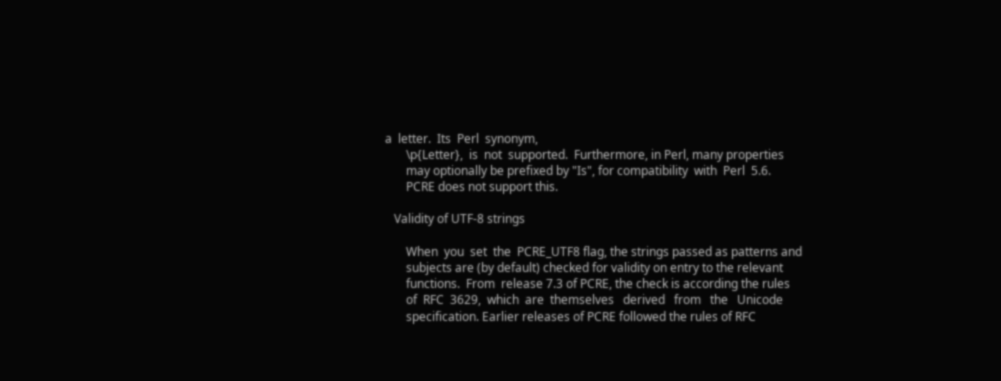a  letter.  Its  Perl  synonym,
       \p{Letter},  is  not  supported.  Furthermore, in Perl, many properties
       may optionally be prefixed by "Is", for compatibility  with  Perl  5.6.
       PCRE does not support this.

   Validity of UTF-8 strings

       When  you  set  the  PCRE_UTF8 flag, the strings passed as patterns and
       subjects are (by default) checked for validity on entry to the relevant
       functions.  From  release 7.3 of PCRE, the check is according the rules
       of  RFC  3629,  which  are  themselves   derived   from   the   Unicode
       specification. Earlier releases of PCRE followed the rules of RFC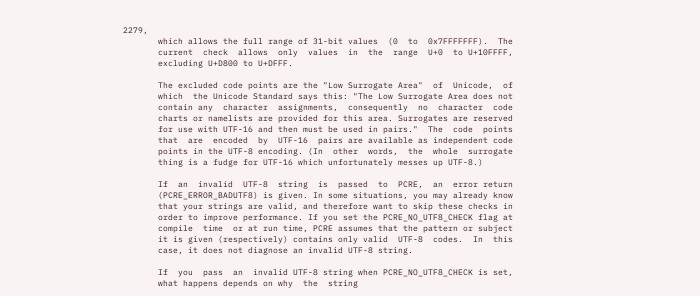2279,
       which allows the full range of 31-bit values  (0  to  0x7FFFFFFF).  The
       current  check  allows  only  values  in  the  range  U+0  to U+10FFFF,
       excluding U+D800 to U+DFFF.

       The excluded code points are the "Low Surrogate Area"  of  Unicode,  of
       which  the Unicode Standard says this: "The Low Surrogate Area does not
       contain any  character  assignments,  consequently  no  character  code
       charts or namelists are provided for this area. Surrogates are reserved
       for use with UTF-16 and then must be used in pairs."  The  code  points
       that  are  encoded  by  UTF-16  pairs are available as independent code
       points in the UTF-8 encoding. (In  other  words,  the  whole  surrogate
       thing is a fudge for UTF-16 which unfortunately messes up UTF-8.)

       If  an  invalid  UTF-8  string  is  passed  to  PCRE,  an  error return
       (PCRE_ERROR_BADUTF8) is given. In some situations, you may already know
       that your strings are valid, and therefore want to skip these checks in
       order to improve performance. If you set the PCRE_NO_UTF8_CHECK flag at
       compile  time  or at run time, PCRE assumes that the pattern or subject
       it is given (respectively) contains only valid  UTF-8  codes.  In  this
       case, it does not diagnose an invalid UTF-8 string.

       If  you  pass  an  invalid UTF-8 string when PCRE_NO_UTF8_CHECK is set,
       what happens depends on why  the  string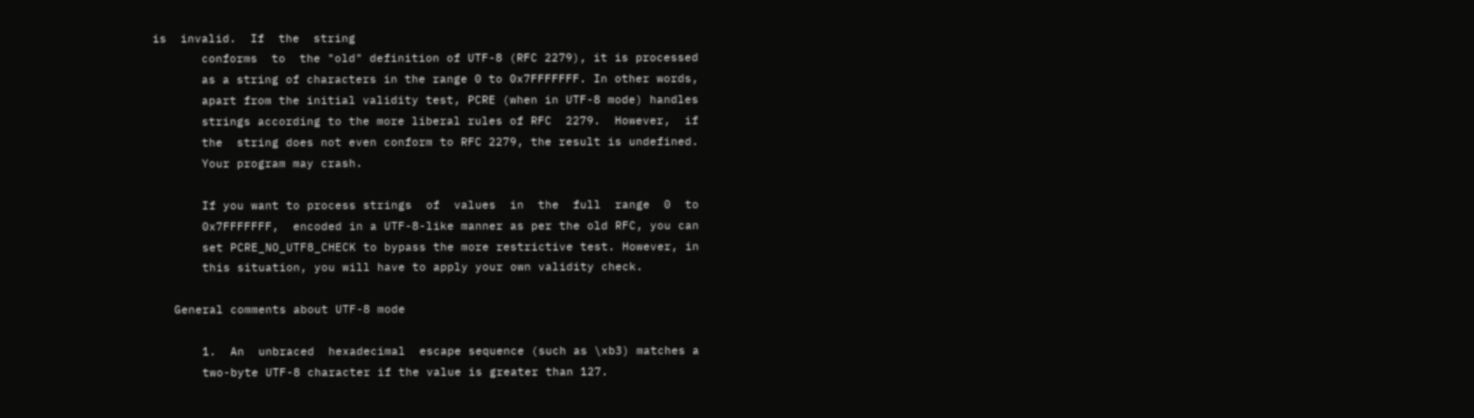is  invalid.  If  the  string
       conforms  to  the "old" definition of UTF-8 (RFC 2279), it is processed
       as a string of characters in the range 0 to 0x7FFFFFFF. In other words,
       apart from the initial validity test, PCRE (when in UTF-8 mode) handles
       strings according to the more liberal rules of RFC  2279.  However,  if
       the  string does not even conform to RFC 2279, the result is undefined.
       Your program may crash.

       If you want to process strings  of  values  in  the  full  range  0  to
       0x7FFFFFFF,  encoded in a UTF-8-like manner as per the old RFC, you can
       set PCRE_NO_UTF8_CHECK to bypass the more restrictive test. However, in
       this situation, you will have to apply your own validity check.

   General comments about UTF-8 mode

       1.  An  unbraced  hexadecimal  escape sequence (such as \xb3) matches a
       two-byte UTF-8 character if the value is greater than 127.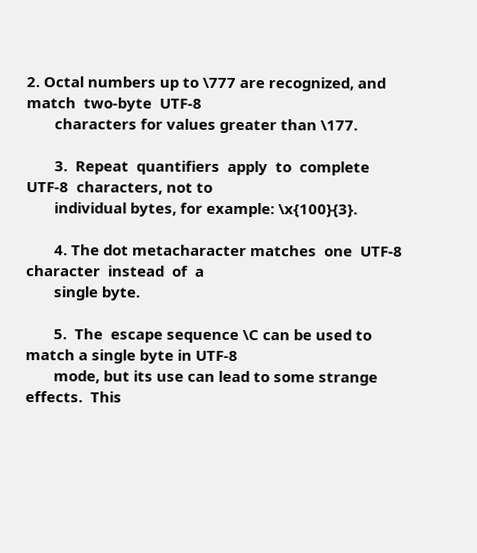2. Octal numbers up to \777 are recognized, and  match  two-byte  UTF-8
       characters for values greater than \177.

       3.  Repeat  quantifiers  apply  to  complete  UTF-8  characters, not to
       individual bytes, for example: \x{100}{3}.

       4. The dot metacharacter matches  one  UTF-8  character  instead  of  a
       single byte.

       5.  The  escape sequence \C can be used to match a single byte in UTF-8
       mode, but its use can lead to some strange effects.  This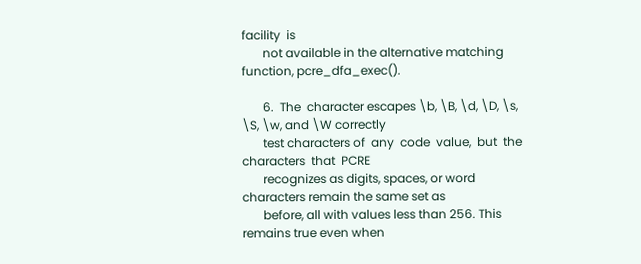facility  is
       not available in the alternative matching function, pcre_dfa_exec().

       6.  The  character escapes \b, \B, \d, \D, \s, \S, \w, and \W correctly
       test characters of  any  code  value,  but  the  characters  that  PCRE
       recognizes as digits, spaces, or word characters remain the same set as
       before, all with values less than 256. This remains true even when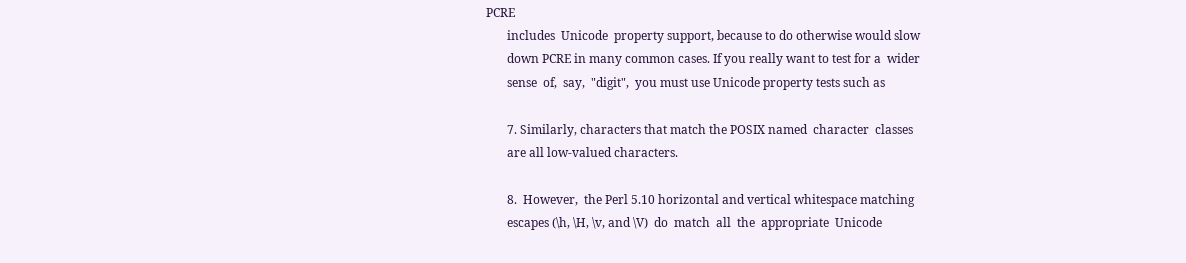PCRE
       includes  Unicode  property support, because to do otherwise would slow
       down PCRE in many common cases. If you really want to test for a  wider
       sense  of,  say,  "digit",  you must use Unicode property tests such as

       7. Similarly, characters that match the POSIX named  character  classes
       are all low-valued characters.

       8.  However,  the Perl 5.10 horizontal and vertical whitespace matching
       escapes (\h, \H, \v, and \V)  do  match  all  the  appropriate  Unicode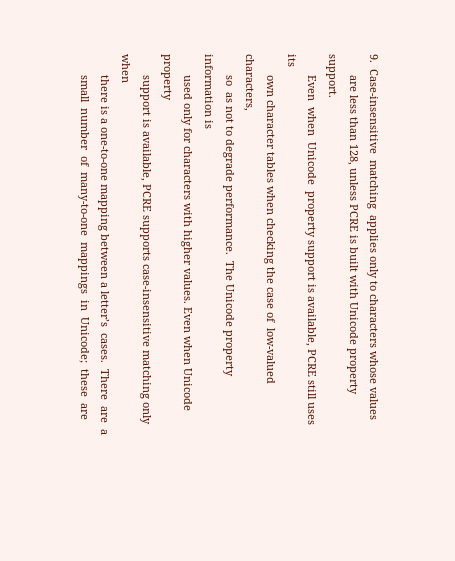9.  Case-insensitive  matching  applies only to characters whose values
       are less than 128, unless PCRE is built with Unicode property  support.
       Even  when  Unicode  property support is available, PCRE still uses its
       own character tables when checking the case of  low-valued  characters,
       so  as not to degrade performance.  The Unicode property information is
       used only for characters with higher values. Even when Unicode property
       support is available, PCRE supports case-insensitive matching only when
       there is a one-to-one mapping between a letter’s  cases.  There  are  a
       small  number  of  many-to-one  mappings  in  Unicode;  these  are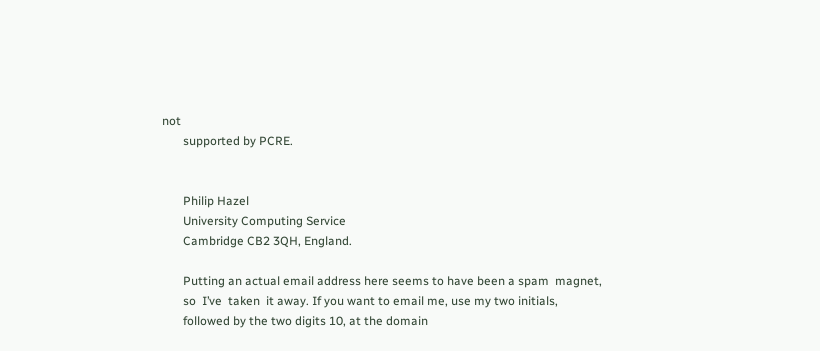not
       supported by PCRE.


       Philip Hazel
       University Computing Service
       Cambridge CB2 3QH, England.

       Putting an actual email address here seems to have been a spam  magnet,
       so  I’ve  taken  it away. If you want to email me, use my two initials,
       followed by the two digits 10, at the domain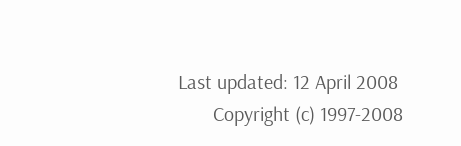Last updated: 12 April 2008
       Copyright (c) 1997-2008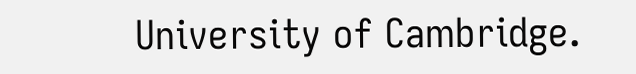University of Cambridge.